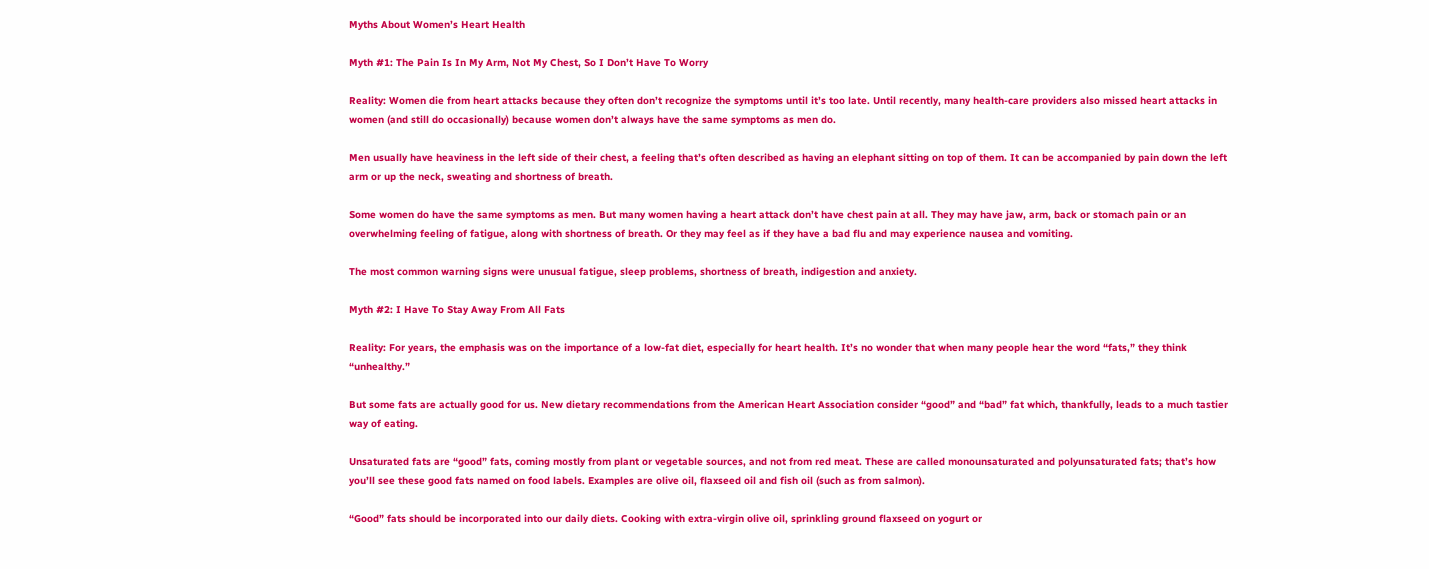Myths About Women’s Heart Health

Myth #1: The Pain Is In My Arm, Not My Chest, So I Don’t Have To Worry

Reality: Women die from heart attacks because they often don’t recognize the symptoms until it’s too late. Until recently, many health-care providers also missed heart attacks in women (and still do occasionally) because women don’t always have the same symptoms as men do.

Men usually have heaviness in the left side of their chest, a feeling that’s often described as having an elephant sitting on top of them. It can be accompanied by pain down the left arm or up the neck, sweating and shortness of breath.

Some women do have the same symptoms as men. But many women having a heart attack don’t have chest pain at all. They may have jaw, arm, back or stomach pain or an overwhelming feeling of fatigue, along with shortness of breath. Or they may feel as if they have a bad flu and may experience nausea and vomiting.

The most common warning signs were unusual fatigue, sleep problems, shortness of breath, indigestion and anxiety.

Myth #2: I Have To Stay Away From All Fats

Reality: For years, the emphasis was on the importance of a low-fat diet, especially for heart health. It’s no wonder that when many people hear the word “fats,” they think “unhealthy.”

But some fats are actually good for us. New dietary recommendations from the American Heart Association consider “good” and “bad” fat which, thankfully, leads to a much tastier way of eating.

Unsaturated fats are “good” fats, coming mostly from plant or vegetable sources, and not from red meat. These are called monounsaturated and polyunsaturated fats; that’s how you’ll see these good fats named on food labels. Examples are olive oil, flaxseed oil and fish oil (such as from salmon).

“Good” fats should be incorporated into our daily diets. Cooking with extra-virgin olive oil, sprinkling ground flaxseed on yogurt or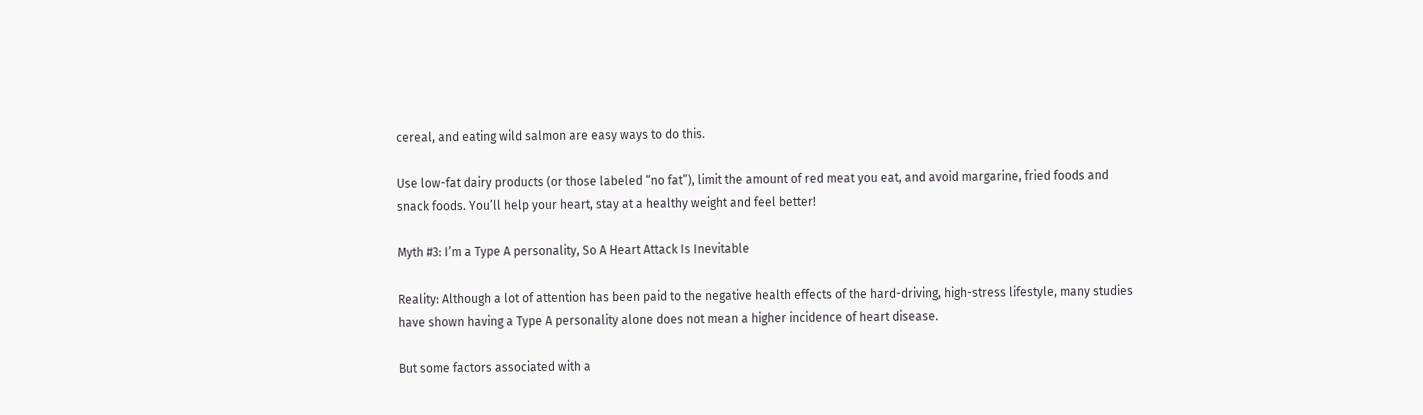cereal, and eating wild salmon are easy ways to do this.

Use low-fat dairy products (or those labeled “no fat”), limit the amount of red meat you eat, and avoid margarine, fried foods and snack foods. You’ll help your heart, stay at a healthy weight and feel better!

Myth #3: I’m a Type A personality, So A Heart Attack Is Inevitable

Reality: Although a lot of attention has been paid to the negative health effects of the hard-driving, high-stress lifestyle, many studies have shown having a Type A personality alone does not mean a higher incidence of heart disease.

But some factors associated with a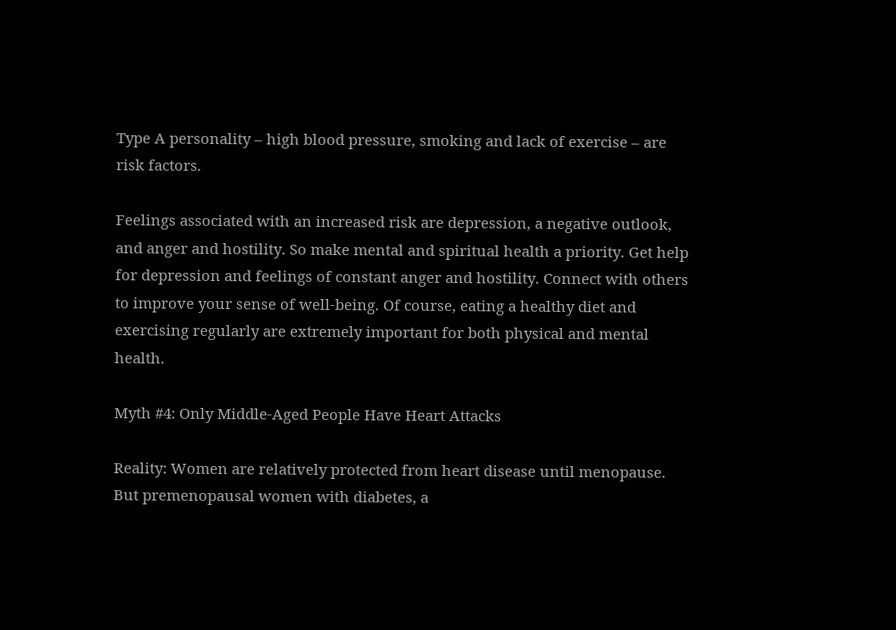Type A personality – high blood pressure, smoking and lack of exercise – are risk factors.

Feelings associated with an increased risk are depression, a negative outlook, and anger and hostility. So make mental and spiritual health a priority. Get help for depression and feelings of constant anger and hostility. Connect with others to improve your sense of well-being. Of course, eating a healthy diet and exercising regularly are extremely important for both physical and mental health.

Myth #4: Only Middle-Aged People Have Heart Attacks

Reality: Women are relatively protected from heart disease until menopause. But premenopausal women with diabetes, a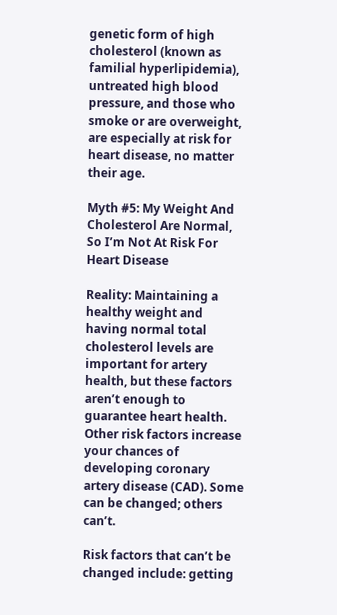genetic form of high cholesterol (known as familial hyperlipidemia), untreated high blood pressure, and those who smoke or are overweight, are especially at risk for heart disease, no matter their age.

Myth #5: My Weight And Cholesterol Are Normal, So I’m Not At Risk For Heart Disease

Reality: Maintaining a healthy weight and having normal total cholesterol levels are important for artery health, but these factors aren’t enough to guarantee heart health. Other risk factors increase your chances of developing coronary artery disease (CAD). Some can be changed; others can’t.

Risk factors that can’t be changed include: getting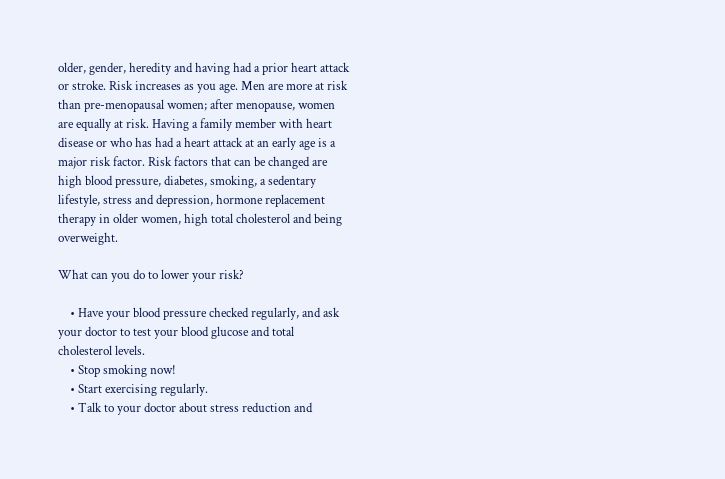older, gender, heredity and having had a prior heart attack or stroke. Risk increases as you age. Men are more at risk than pre-menopausal women; after menopause, women are equally at risk. Having a family member with heart disease or who has had a heart attack at an early age is a major risk factor. Risk factors that can be changed are high blood pressure, diabetes, smoking, a sedentary lifestyle, stress and depression, hormone replacement therapy in older women, high total cholesterol and being overweight.

What can you do to lower your risk?

    • Have your blood pressure checked regularly, and ask your doctor to test your blood glucose and total cholesterol levels.
    • Stop smoking now!
    • Start exercising regularly.
    • Talk to your doctor about stress reduction and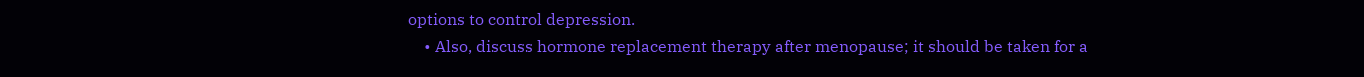options to control depression.
    • Also, discuss hormone replacement therapy after menopause; it should be taken for a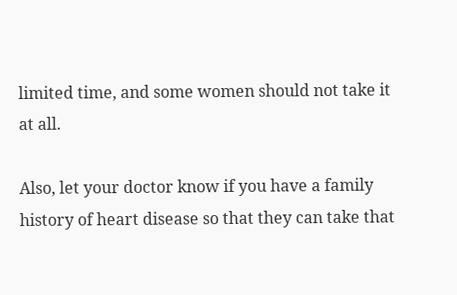limited time, and some women should not take it at all.

Also, let your doctor know if you have a family history of heart disease so that they can take that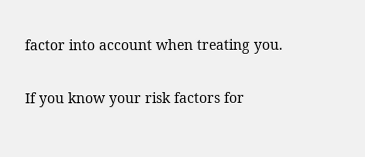factor into account when treating you.

If you know your risk factors for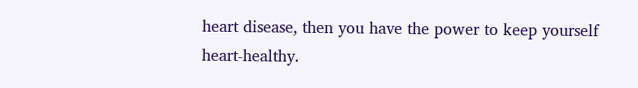heart disease, then you have the power to keep yourself heart-healthy.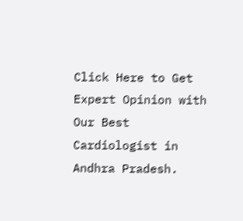Click Here to Get Expert Opinion with Our Best Cardiologist in Andhra Pradesh.